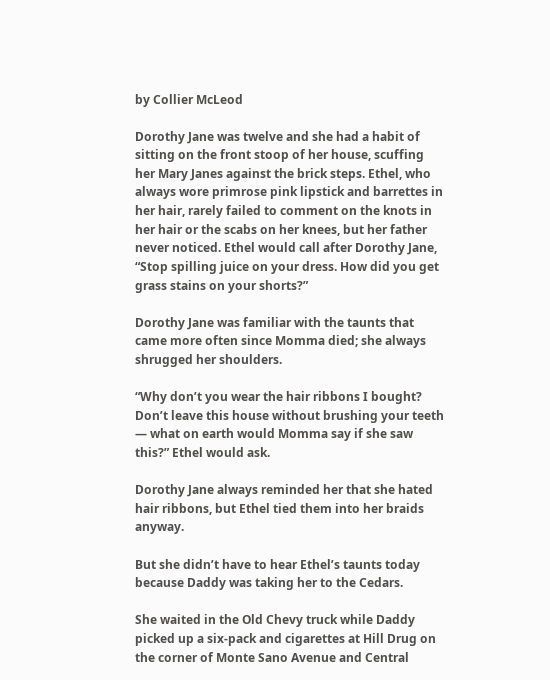by Collier McLeod

Dorothy Jane was twelve and she had a habit of sitting on the front stoop of her house, scuffing her Mary Janes against the brick steps. Ethel, who always wore primrose pink lipstick and barrettes in her hair, rarely failed to comment on the knots in her hair or the scabs on her knees, but her father never noticed. Ethel would call after Dorothy Jane, “Stop spilling juice on your dress. How did you get grass stains on your shorts?”

Dorothy Jane was familiar with the taunts that came more often since Momma died; she always shrugged her shoulders.

“Why don’t you wear the hair ribbons I bought? Don’t leave this house without brushing your teeth — what on earth would Momma say if she saw this?” Ethel would ask.

Dorothy Jane always reminded her that she hated hair ribbons, but Ethel tied them into her braids anyway.

But she didn’t have to hear Ethel’s taunts today because Daddy was taking her to the Cedars.

She waited in the Old Chevy truck while Daddy picked up a six-pack and cigarettes at Hill Drug on the corner of Monte Sano Avenue and Central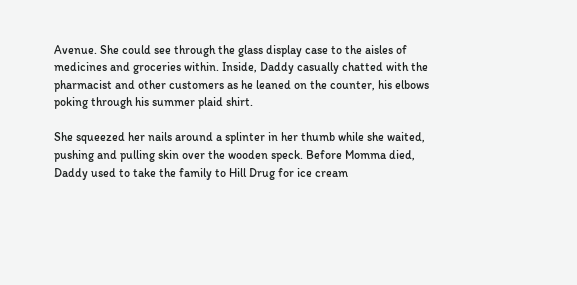Avenue. She could see through the glass display case to the aisles of medicines and groceries within. Inside, Daddy casually chatted with the pharmacist and other customers as he leaned on the counter, his elbows poking through his summer plaid shirt.

She squeezed her nails around a splinter in her thumb while she waited, pushing and pulling skin over the wooden speck. Before Momma died, Daddy used to take the family to Hill Drug for ice cream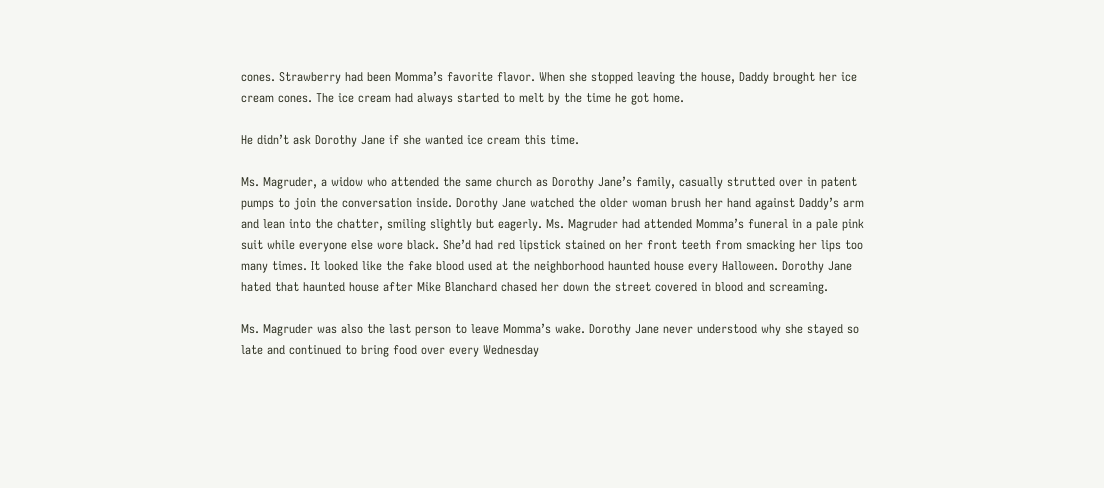cones. Strawberry had been Momma’s favorite flavor. When she stopped leaving the house, Daddy brought her ice cream cones. The ice cream had always started to melt by the time he got home.

He didn’t ask Dorothy Jane if she wanted ice cream this time.

Ms. Magruder, a widow who attended the same church as Dorothy Jane’s family, casually strutted over in patent pumps to join the conversation inside. Dorothy Jane watched the older woman brush her hand against Daddy’s arm and lean into the chatter, smiling slightly but eagerly. Ms. Magruder had attended Momma’s funeral in a pale pink suit while everyone else wore black. She’d had red lipstick stained on her front teeth from smacking her lips too many times. It looked like the fake blood used at the neighborhood haunted house every Halloween. Dorothy Jane hated that haunted house after Mike Blanchard chased her down the street covered in blood and screaming.

Ms. Magruder was also the last person to leave Momma’s wake. Dorothy Jane never understood why she stayed so late and continued to bring food over every Wednesday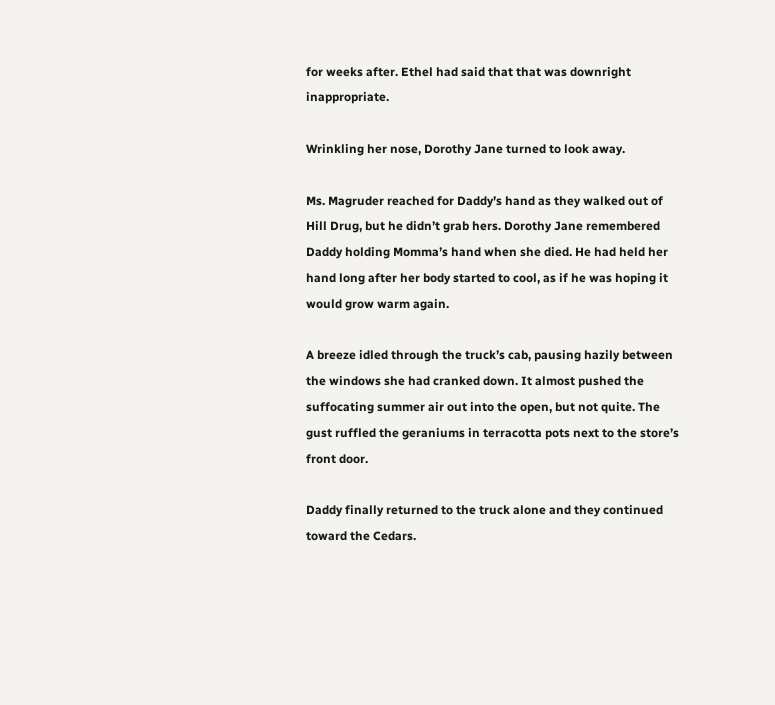for weeks after. Ethel had said that that was downright inappropriate.

Wrinkling her nose, Dorothy Jane turned to look away.

Ms. Magruder reached for Daddy’s hand as they walked out of Hill Drug, but he didn’t grab hers. Dorothy Jane remembered Daddy holding Momma’s hand when she died. He had held her hand long after her body started to cool, as if he was hoping it would grow warm again.

A breeze idled through the truck’s cab, pausing hazily between the windows she had cranked down. It almost pushed the suffocating summer air out into the open, but not quite. The gust ruffled the geraniums in terracotta pots next to the store’s front door.

Daddy finally returned to the truck alone and they continued toward the Cedars.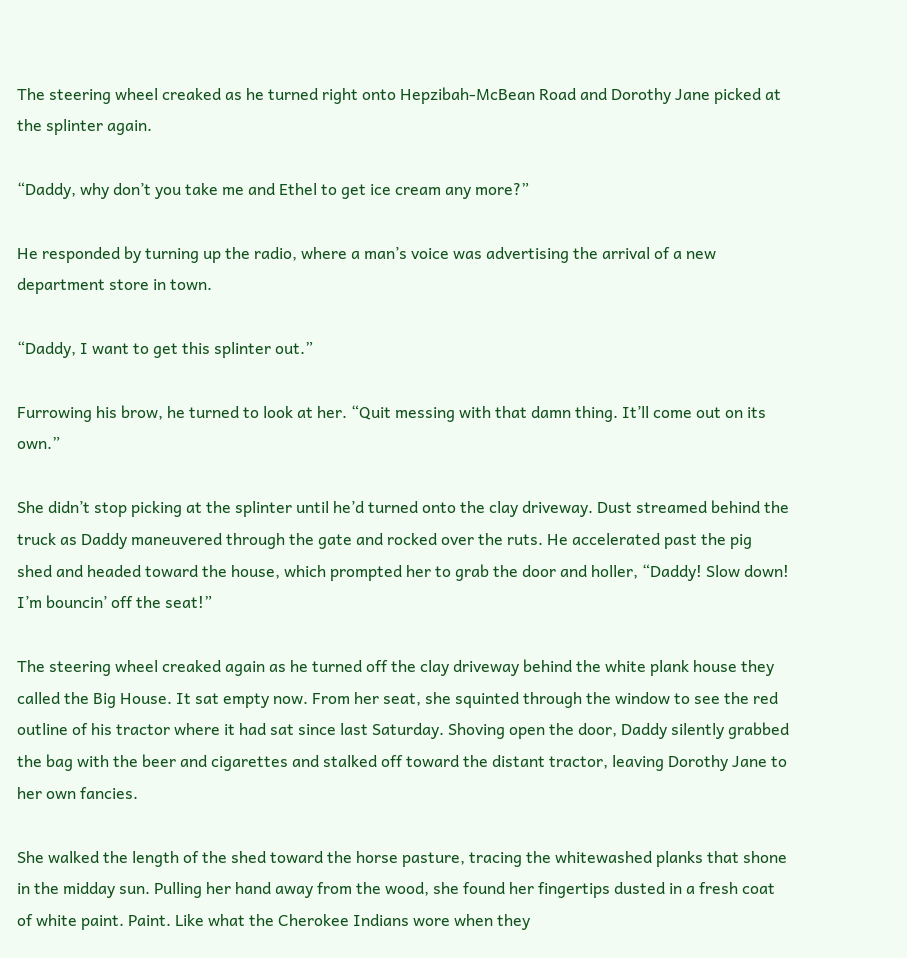The steering wheel creaked as he turned right onto Hepzibah-McBean Road and Dorothy Jane picked at the splinter again.

“Daddy, why don’t you take me and Ethel to get ice cream any more?”

He responded by turning up the radio, where a man’s voice was advertising the arrival of a new department store in town.

“Daddy, I want to get this splinter out.”

Furrowing his brow, he turned to look at her. “Quit messing with that damn thing. It’ll come out on its own.”

She didn’t stop picking at the splinter until he’d turned onto the clay driveway. Dust streamed behind the truck as Daddy maneuvered through the gate and rocked over the ruts. He accelerated past the pig shed and headed toward the house, which prompted her to grab the door and holler, “Daddy! Slow down! I’m bouncin’ off the seat!”

The steering wheel creaked again as he turned off the clay driveway behind the white plank house they called the Big House. It sat empty now. From her seat, she squinted through the window to see the red outline of his tractor where it had sat since last Saturday. Shoving open the door, Daddy silently grabbed the bag with the beer and cigarettes and stalked off toward the distant tractor, leaving Dorothy Jane to her own fancies.

She walked the length of the shed toward the horse pasture, tracing the whitewashed planks that shone in the midday sun. Pulling her hand away from the wood, she found her fingertips dusted in a fresh coat of white paint. Paint. Like what the Cherokee Indians wore when they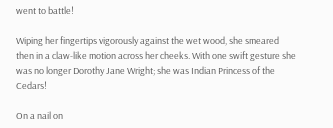went to battle!

Wiping her fingertips vigorously against the wet wood, she smeared then in a claw-like motion across her cheeks. With one swift gesture she was no longer Dorothy Jane Wright; she was Indian Princess of the Cedars!

On a nail on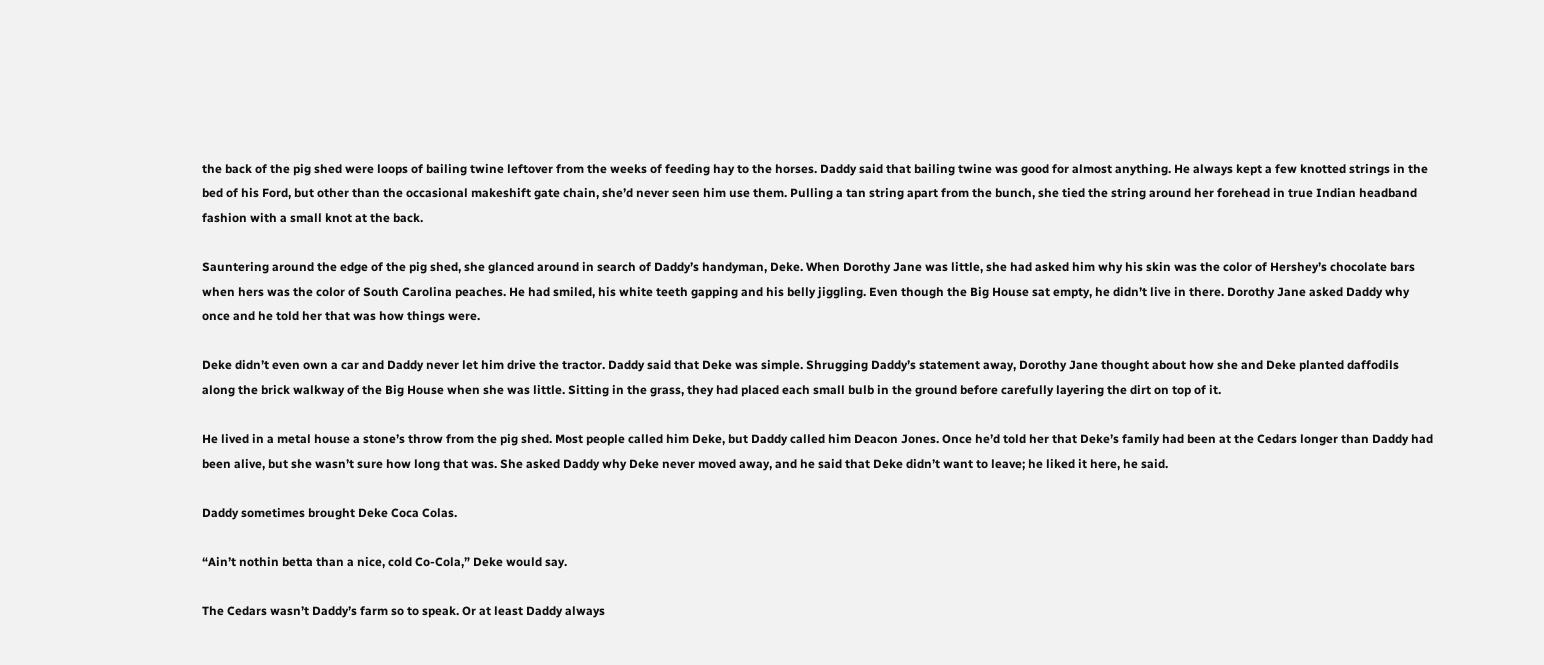the back of the pig shed were loops of bailing twine leftover from the weeks of feeding hay to the horses. Daddy said that bailing twine was good for almost anything. He always kept a few knotted strings in the bed of his Ford, but other than the occasional makeshift gate chain, she’d never seen him use them. Pulling a tan string apart from the bunch, she tied the string around her forehead in true Indian headband fashion with a small knot at the back.

Sauntering around the edge of the pig shed, she glanced around in search of Daddy’s handyman, Deke. When Dorothy Jane was little, she had asked him why his skin was the color of Hershey’s chocolate bars when hers was the color of South Carolina peaches. He had smiled, his white teeth gapping and his belly jiggling. Even though the Big House sat empty, he didn’t live in there. Dorothy Jane asked Daddy why once and he told her that was how things were.

Deke didn’t even own a car and Daddy never let him drive the tractor. Daddy said that Deke was simple. Shrugging Daddy’s statement away, Dorothy Jane thought about how she and Deke planted daffodils along the brick walkway of the Big House when she was little. Sitting in the grass, they had placed each small bulb in the ground before carefully layering the dirt on top of it.

He lived in a metal house a stone’s throw from the pig shed. Most people called him Deke, but Daddy called him Deacon Jones. Once he’d told her that Deke’s family had been at the Cedars longer than Daddy had been alive, but she wasn’t sure how long that was. She asked Daddy why Deke never moved away, and he said that Deke didn’t want to leave; he liked it here, he said.

Daddy sometimes brought Deke Coca Colas.

“Ain’t nothin betta than a nice, cold Co-Cola,” Deke would say.

The Cedars wasn’t Daddy’s farm so to speak. Or at least Daddy always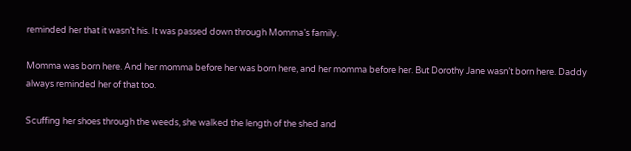reminded her that it wasn’t his. It was passed down through Momma’s family.

Momma was born here. And her momma before her was born here, and her momma before her. But Dorothy Jane wasn’t born here. Daddy always reminded her of that too.

Scuffing her shoes through the weeds, she walked the length of the shed and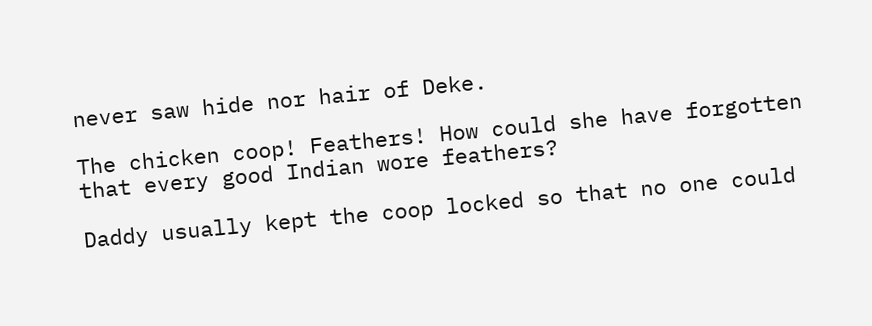never saw hide nor hair of Deke.

The chicken coop! Feathers! How could she have forgotten that every good Indian wore feathers?

Daddy usually kept the coop locked so that no one could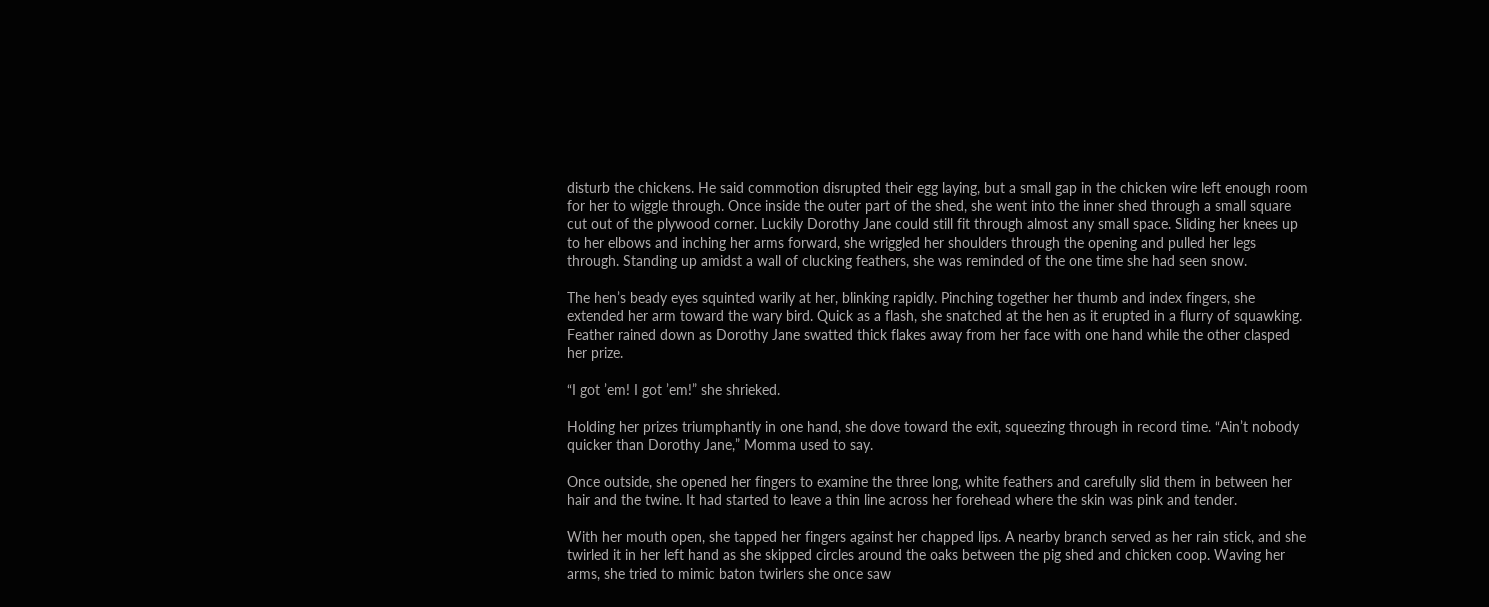disturb the chickens. He said commotion disrupted their egg laying, but a small gap in the chicken wire left enough room for her to wiggle through. Once inside the outer part of the shed, she went into the inner shed through a small square cut out of the plywood corner. Luckily Dorothy Jane could still fit through almost any small space. Sliding her knees up to her elbows and inching her arms forward, she wriggled her shoulders through the opening and pulled her legs through. Standing up amidst a wall of clucking feathers, she was reminded of the one time she had seen snow.

The hen’s beady eyes squinted warily at her, blinking rapidly. Pinching together her thumb and index fingers, she extended her arm toward the wary bird. Quick as a flash, she snatched at the hen as it erupted in a flurry of squawking. Feather rained down as Dorothy Jane swatted thick flakes away from her face with one hand while the other clasped her prize.

“I got ’em! I got ’em!” she shrieked.

Holding her prizes triumphantly in one hand, she dove toward the exit, squeezing through in record time. “Ain’t nobody quicker than Dorothy Jane,” Momma used to say.

Once outside, she opened her fingers to examine the three long, white feathers and carefully slid them in between her hair and the twine. It had started to leave a thin line across her forehead where the skin was pink and tender.

With her mouth open, she tapped her fingers against her chapped lips. A nearby branch served as her rain stick, and she twirled it in her left hand as she skipped circles around the oaks between the pig shed and chicken coop. Waving her arms, she tried to mimic baton twirlers she once saw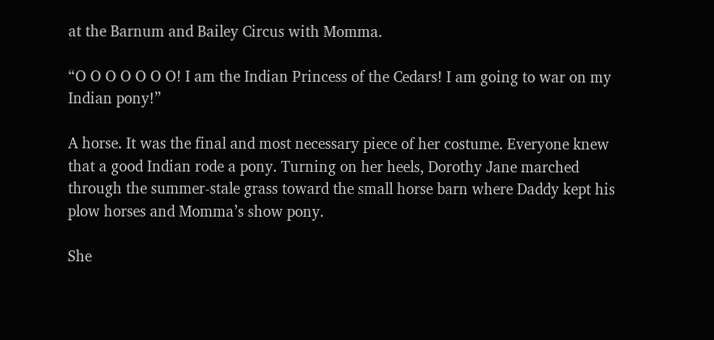at the Barnum and Bailey Circus with Momma.

“O O O O O O O! I am the Indian Princess of the Cedars! I am going to war on my Indian pony!”

A horse. It was the final and most necessary piece of her costume. Everyone knew that a good Indian rode a pony. Turning on her heels, Dorothy Jane marched through the summer-stale grass toward the small horse barn where Daddy kept his plow horses and Momma’s show pony.

She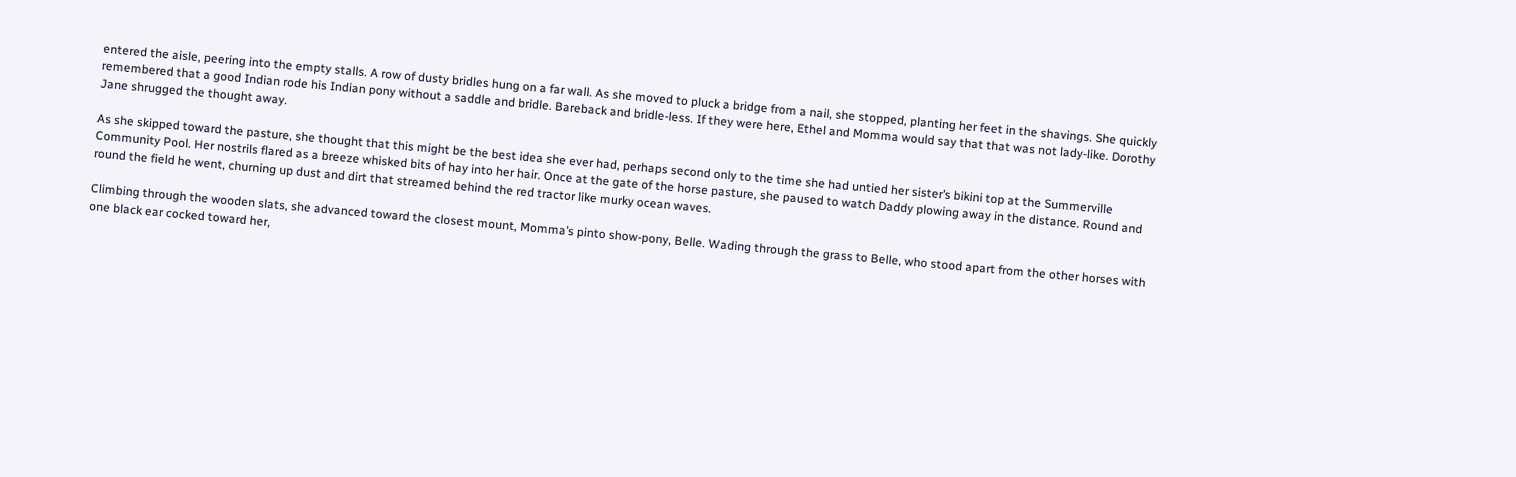entered the aisle, peering into the empty stalls. A row of dusty bridles hung on a far wall. As she moved to pluck a bridge from a nail, she stopped, planting her feet in the shavings. She quickly remembered that a good Indian rode his Indian pony without a saddle and bridle. Bareback and bridle-less. If they were here, Ethel and Momma would say that that was not lady-like. Dorothy Jane shrugged the thought away.

As she skipped toward the pasture, she thought that this might be the best idea she ever had, perhaps second only to the time she had untied her sister’s bikini top at the Summerville Community Pool. Her nostrils flared as a breeze whisked bits of hay into her hair. Once at the gate of the horse pasture, she paused to watch Daddy plowing away in the distance. Round and round the field he went, churning up dust and dirt that streamed behind the red tractor like murky ocean waves.

Climbing through the wooden slats, she advanced toward the closest mount, Momma’s pinto show-pony, Belle. Wading through the grass to Belle, who stood apart from the other horses with one black ear cocked toward her,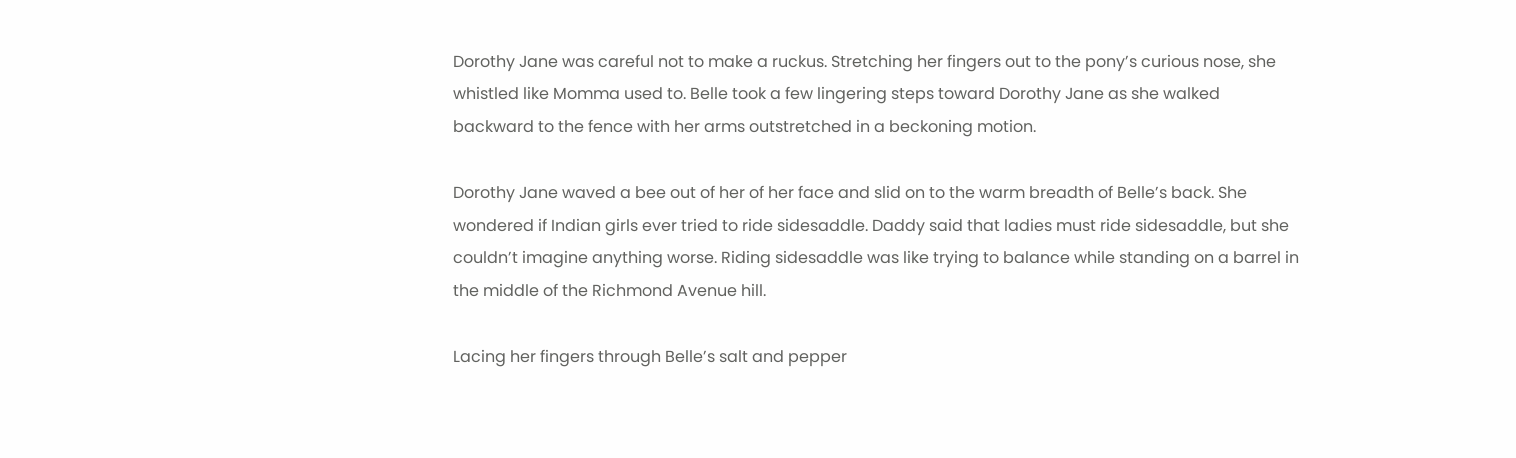Dorothy Jane was careful not to make a ruckus. Stretching her fingers out to the pony’s curious nose, she whistled like Momma used to. Belle took a few lingering steps toward Dorothy Jane as she walked backward to the fence with her arms outstretched in a beckoning motion.

Dorothy Jane waved a bee out of her of her face and slid on to the warm breadth of Belle’s back. She wondered if Indian girls ever tried to ride sidesaddle. Daddy said that ladies must ride sidesaddle, but she couldn’t imagine anything worse. Riding sidesaddle was like trying to balance while standing on a barrel in the middle of the Richmond Avenue hill.

Lacing her fingers through Belle’s salt and pepper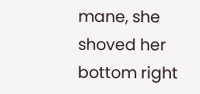mane, she shoved her bottom right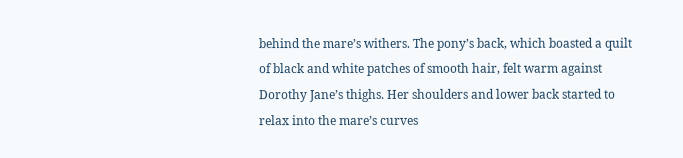behind the mare’s withers. The pony’s back, which boasted a quilt of black and white patches of smooth hair, felt warm against Dorothy Jane’s thighs. Her shoulders and lower back started to relax into the mare’s curves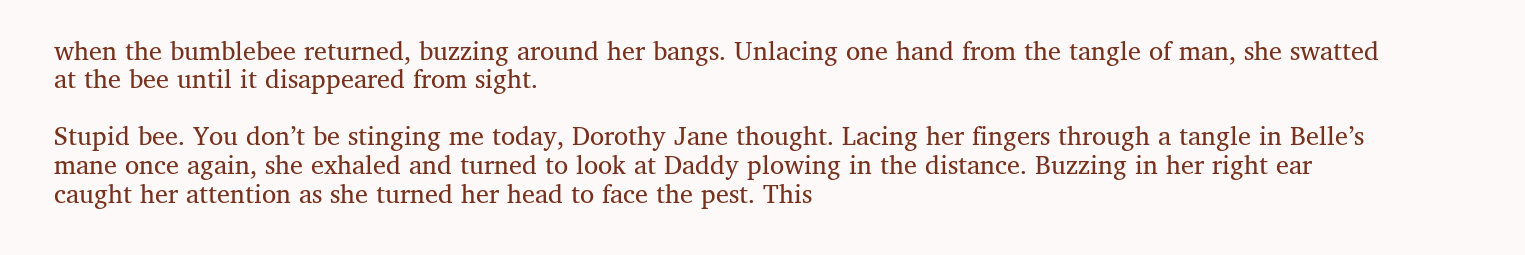when the bumblebee returned, buzzing around her bangs. Unlacing one hand from the tangle of man, she swatted at the bee until it disappeared from sight.

Stupid bee. You don’t be stinging me today, Dorothy Jane thought. Lacing her fingers through a tangle in Belle’s mane once again, she exhaled and turned to look at Daddy plowing in the distance. Buzzing in her right ear caught her attention as she turned her head to face the pest. This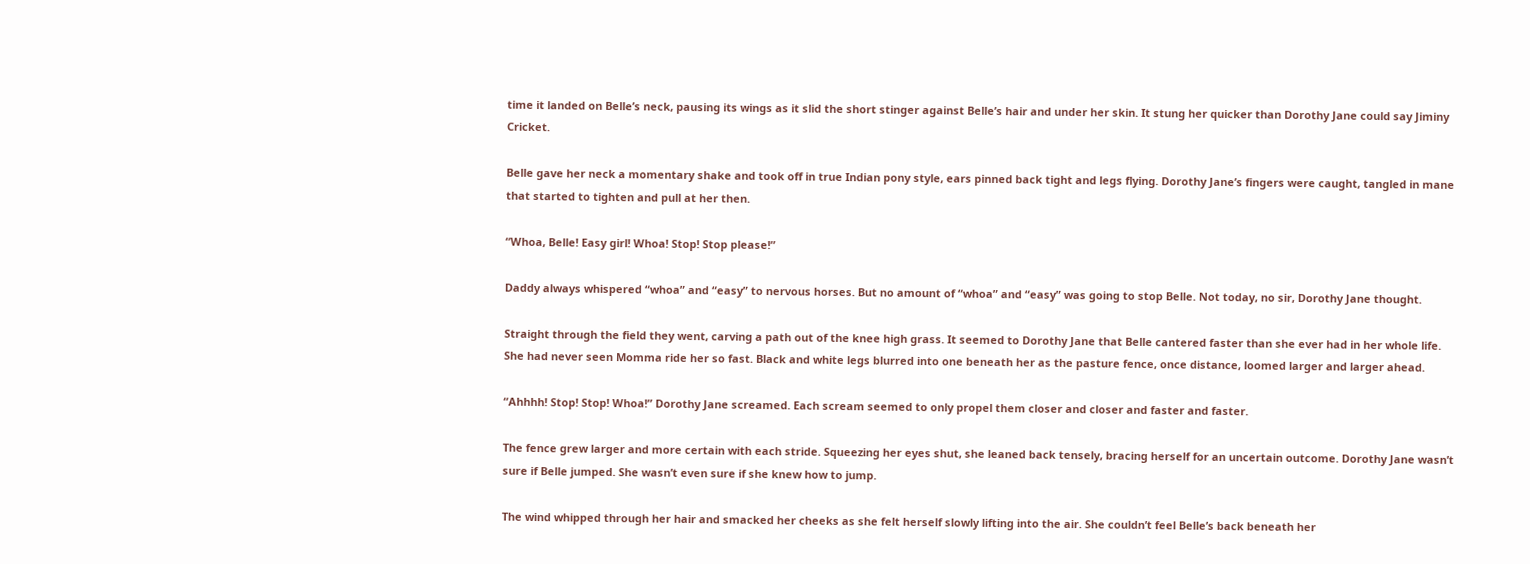time it landed on Belle’s neck, pausing its wings as it slid the short stinger against Belle’s hair and under her skin. It stung her quicker than Dorothy Jane could say Jiminy Cricket.

Belle gave her neck a momentary shake and took off in true Indian pony style, ears pinned back tight and legs flying. Dorothy Jane’s fingers were caught, tangled in mane that started to tighten and pull at her then.

“Whoa, Belle! Easy girl! Whoa! Stop! Stop please!”

Daddy always whispered “whoa” and “easy” to nervous horses. But no amount of “whoa” and “easy” was going to stop Belle. Not today, no sir, Dorothy Jane thought.

Straight through the field they went, carving a path out of the knee high grass. It seemed to Dorothy Jane that Belle cantered faster than she ever had in her whole life. She had never seen Momma ride her so fast. Black and white legs blurred into one beneath her as the pasture fence, once distance, loomed larger and larger ahead.

“Ahhhh! Stop! Stop! Whoa!” Dorothy Jane screamed. Each scream seemed to only propel them closer and closer and faster and faster.

The fence grew larger and more certain with each stride. Squeezing her eyes shut, she leaned back tensely, bracing herself for an uncertain outcome. Dorothy Jane wasn’t sure if Belle jumped. She wasn’t even sure if she knew how to jump.

The wind whipped through her hair and smacked her cheeks as she felt herself slowly lifting into the air. She couldn’t feel Belle’s back beneath her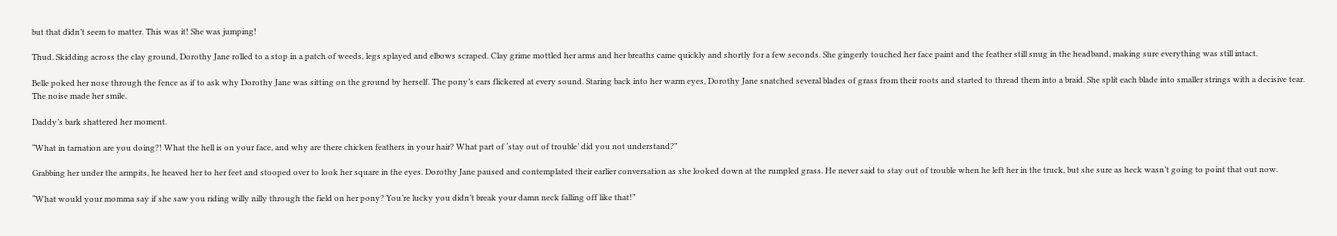but that didn’t seem to matter. This was it! She was jumping!

Thud. Skidding across the clay ground, Dorothy Jane rolled to a stop in a patch of weeds, legs splayed and elbows scraped. Clay grime mottled her arms and her breaths came quickly and shortly for a few seconds. She gingerly touched her face paint and the feather still snug in the headband, making sure everything was still intact.

Belle poked her nose through the fence as if to ask why Dorothy Jane was sitting on the ground by herself. The pony’s ears flickered at every sound. Staring back into her warm eyes, Dorothy Jane snatched several blades of grass from their roots and started to thread them into a braid. She split each blade into smaller strings with a decisive tear. The noise made her smile.

Daddy’s bark shattered her moment.

“What in tarnation are you doing?! What the hell is on your face, and why are there chicken feathers in your hair? What part of ‘stay out of trouble’ did you not understand?”

Grabbing her under the armpits, he heaved her to her feet and stooped over to look her square in the eyes. Dorothy Jane paused and contemplated their earlier conversation as she looked down at the rumpled grass. He never said to stay out of trouble when he left her in the truck, but she sure as heck wasn’t going to point that out now.

“What would your momma say if she saw you riding willy nilly through the field on her pony? You’re lucky you didn’t break your damn neck falling off like that!”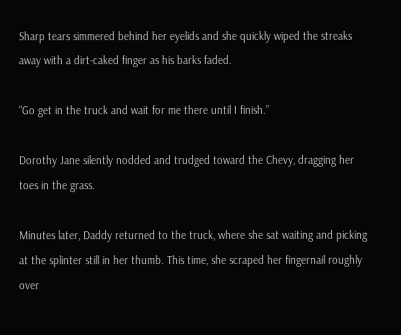Sharp tears simmered behind her eyelids and she quickly wiped the streaks away with a dirt-caked finger as his barks faded.

“Go get in the truck and wait for me there until I finish.”

Dorothy Jane silently nodded and trudged toward the Chevy, dragging her toes in the grass.

Minutes later, Daddy returned to the truck, where she sat waiting and picking at the splinter still in her thumb. This time, she scraped her fingernail roughly over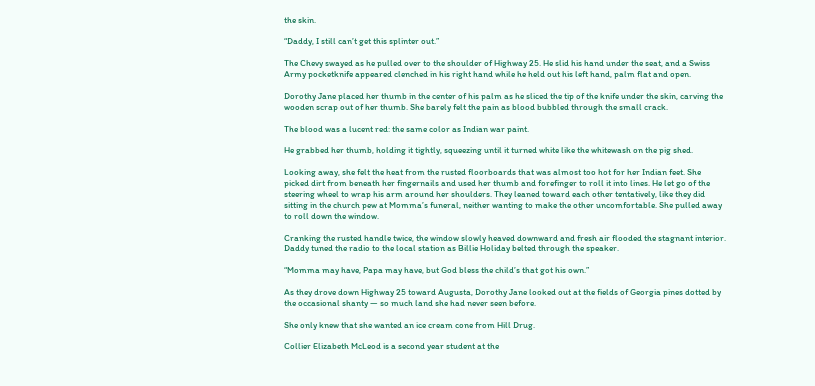the skin.

“Daddy, I still can’t get this splinter out.”

The Chevy swayed as he pulled over to the shoulder of Highway 25. He slid his hand under the seat, and a Swiss Army pocketknife appeared clenched in his right hand while he held out his left hand, palm flat and open.

Dorothy Jane placed her thumb in the center of his palm as he sliced the tip of the knife under the skin, carving the wooden scrap out of her thumb. She barely felt the pain as blood bubbled through the small crack.

The blood was a lucent red: the same color as Indian war paint.

He grabbed her thumb, holding it tightly, squeezing until it turned white like the whitewash on the pig shed.

Looking away, she felt the heat from the rusted floorboards that was almost too hot for her Indian feet. She picked dirt from beneath her fingernails and used her thumb and forefinger to roll it into lines. He let go of the steering wheel to wrap his arm around her shoulders. They leaned toward each other tentatively, like they did sitting in the church pew at Momma’s funeral, neither wanting to make the other uncomfortable. She pulled away to roll down the window.

Cranking the rusted handle twice, the window slowly heaved downward and fresh air flooded the stagnant interior. Daddy tuned the radio to the local station as Billie Holiday belted through the speaker.

“Momma may have, Papa may have, but God bless the child’s that got his own.”

As they drove down Highway 25 toward Augusta, Dorothy Jane looked out at the fields of Georgia pines dotted by the occasional shanty — so much land she had never seen before.

She only knew that she wanted an ice cream cone from Hill Drug.

Collier Elizabeth McLeod is a second year student at the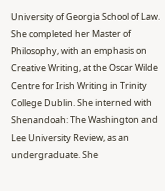University of Georgia School of Law. She completed her Master of Philosophy, with an emphasis on Creative Writing, at the Oscar Wilde Centre for Irish Writing in Trinity College Dublin. She interned with Shenandoah: The Washington and Lee University Review, as an undergraduate. She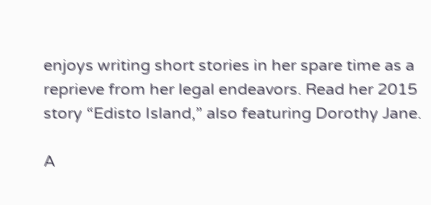enjoys writing short stories in her spare time as a reprieve from her legal endeavors. Read her 2015 story “Edisto Island,” also featuring Dorothy Jane.

A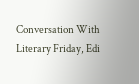Conversation With
Literary Friday, Edi